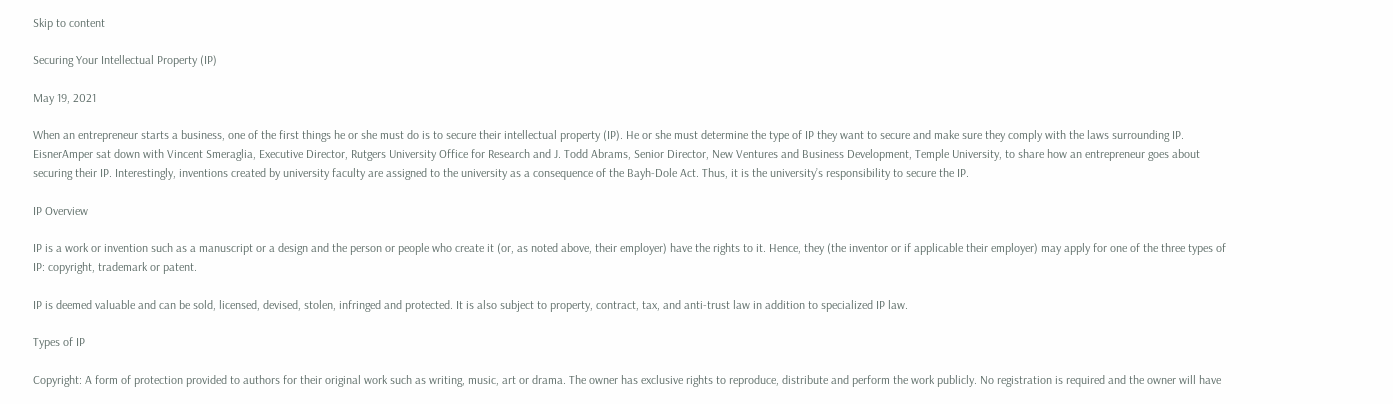Skip to content

Securing Your Intellectual Property (IP)

May 19, 2021

When an entrepreneur starts a business, one of the first things he or she must do is to secure their intellectual property (IP). He or she must determine the type of IP they want to secure and make sure they comply with the laws surrounding IP. EisnerAmper sat down with Vincent Smeraglia, Executive Director, Rutgers University Office for Research and J. Todd Abrams, Senior Director, New Ventures and Business Development, Temple University, to share how an entrepreneur goes about securing their IP. Interestingly, inventions created by university faculty are assigned to the university as a consequence of the Bayh-Dole Act. Thus, it is the university’s responsibility to secure the IP.

IP Overview

IP is a work or invention such as a manuscript or a design and the person or people who create it (or, as noted above, their employer) have the rights to it. Hence, they (the inventor or if applicable their employer) may apply for one of the three types of IP: copyright, trademark or patent.

IP is deemed valuable and can be sold, licensed, devised, stolen, infringed and protected. It is also subject to property, contract, tax, and anti-trust law in addition to specialized IP law.

Types of IP

Copyright: A form of protection provided to authors for their original work such as writing, music, art or drama. The owner has exclusive rights to reproduce, distribute and perform the work publicly. No registration is required and the owner will have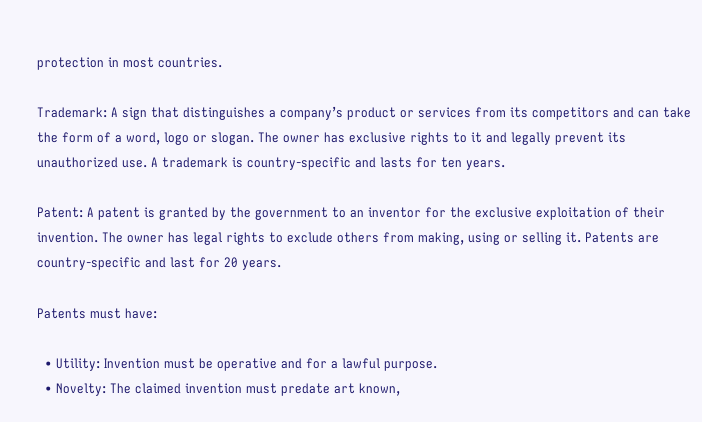protection in most countries.

Trademark: A sign that distinguishes a company’s product or services from its competitors and can take the form of a word, logo or slogan. The owner has exclusive rights to it and legally prevent its unauthorized use. A trademark is country-specific and lasts for ten years.

Patent: A patent is granted by the government to an inventor for the exclusive exploitation of their invention. The owner has legal rights to exclude others from making, using or selling it. Patents are country-specific and last for 20 years.

Patents must have:

  • Utility: Invention must be operative and for a lawful purpose.
  • Novelty: The claimed invention must predate art known,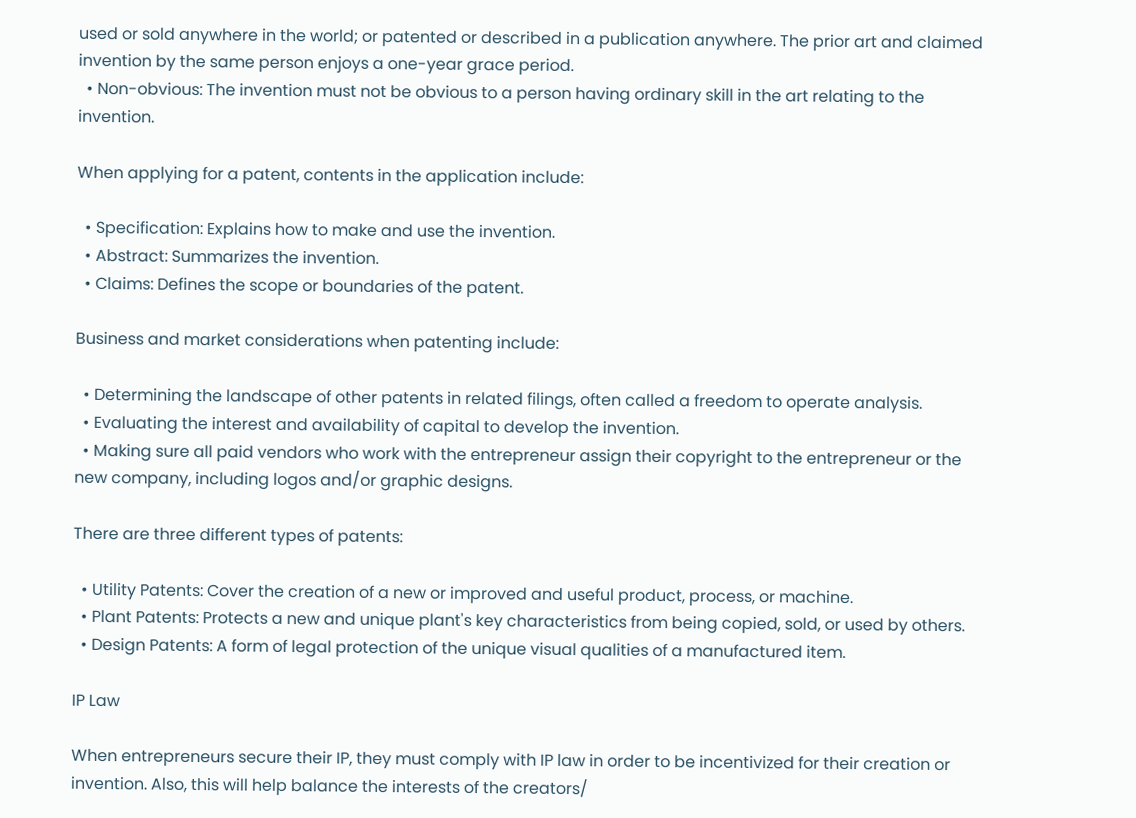used or sold anywhere in the world; or patented or described in a publication anywhere. The prior art and claimed invention by the same person enjoys a one-year grace period.
  • Non-obvious: The invention must not be obvious to a person having ordinary skill in the art relating to the invention.

When applying for a patent, contents in the application include:

  • Specification: Explains how to make and use the invention.
  • Abstract: Summarizes the invention.
  • Claims: Defines the scope or boundaries of the patent.

Business and market considerations when patenting include:

  • Determining the landscape of other patents in related filings, often called a freedom to operate analysis.
  • Evaluating the interest and availability of capital to develop the invention.
  • Making sure all paid vendors who work with the entrepreneur assign their copyright to the entrepreneur or the new company, including logos and/or graphic designs.

There are three different types of patents:

  • Utility Patents: Cover the creation of a new or improved and useful product, process, or machine.
  • Plant Patents: Protects a new and unique plant's key characteristics from being copied, sold, or used by others.
  • Design Patents: A form of legal protection of the unique visual qualities of a manufactured item.

IP Law

When entrepreneurs secure their IP, they must comply with IP law in order to be incentivized for their creation or invention. Also, this will help balance the interests of the creators/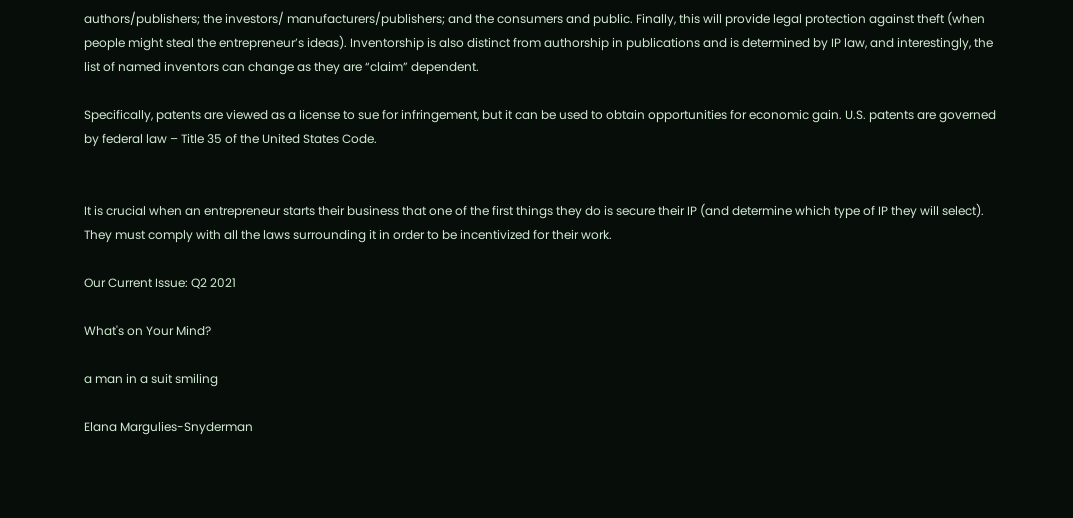authors/publishers; the investors/ manufacturers/publishers; and the consumers and public. Finally, this will provide legal protection against theft (when people might steal the entrepreneur’s ideas). Inventorship is also distinct from authorship in publications and is determined by IP law, and interestingly, the list of named inventors can change as they are “claim” dependent.

Specifically, patents are viewed as a license to sue for infringement, but it can be used to obtain opportunities for economic gain. U.S. patents are governed by federal law – Title 35 of the United States Code.


It is crucial when an entrepreneur starts their business that one of the first things they do is secure their IP (and determine which type of IP they will select). They must comply with all the laws surrounding it in order to be incentivized for their work.

Our Current Issue: Q2 2021

What's on Your Mind?

a man in a suit smiling

Elana Margulies-Snyderman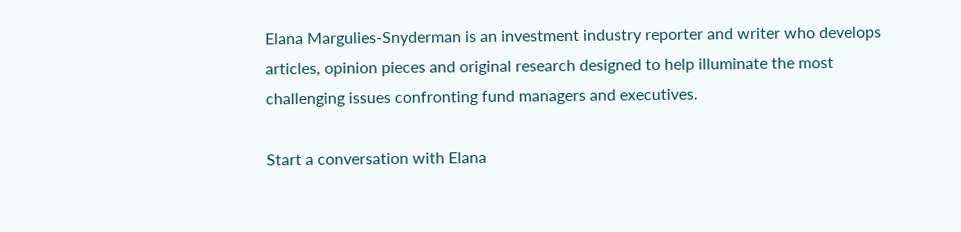Elana Margulies-Snyderman is an investment industry reporter and writer who develops articles, opinion pieces and original research designed to help illuminate the most challenging issues confronting fund managers and executives.

Start a conversation with Elana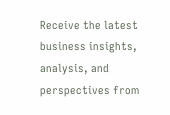Receive the latest business insights, analysis, and perspectives from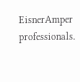EisnerAmper professionals.